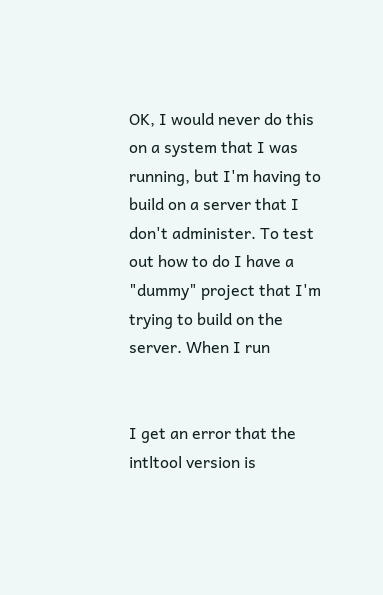OK, I would never do this on a system that I was running, but I'm having to build on a server that I don't administer. To test out how to do I have a "dummy" project that I'm trying to build on the server. When I run


I get an error that the intltool version is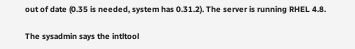out of date (0.35 is needed, system has 0.31.2). The server is running RHEL 4.8.

The sysadmin says the intltool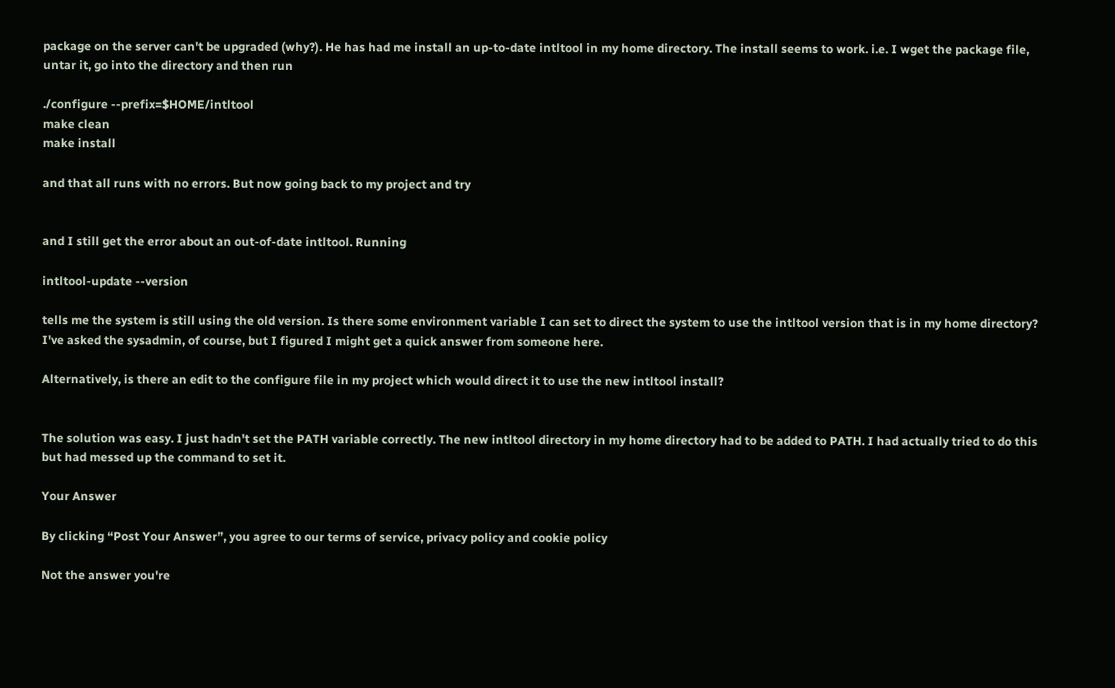package on the server can't be upgraded (why?). He has had me install an up-to-date intltool in my home directory. The install seems to work. i.e. I wget the package file, untar it, go into the directory and then run

./configure --prefix=$HOME/intltool
make clean
make install

and that all runs with no errors. But now going back to my project and try


and I still get the error about an out-of-date intltool. Running

intltool-update --version

tells me the system is still using the old version. Is there some environment variable I can set to direct the system to use the intltool version that is in my home directory? I've asked the sysadmin, of course, but I figured I might get a quick answer from someone here.

Alternatively, is there an edit to the configure file in my project which would direct it to use the new intltool install?


The solution was easy. I just hadn't set the PATH variable correctly. The new intltool directory in my home directory had to be added to PATH. I had actually tried to do this but had messed up the command to set it.

Your Answer

By clicking “Post Your Answer”, you agree to our terms of service, privacy policy and cookie policy

Not the answer you're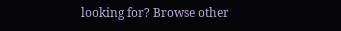looking for? Browse other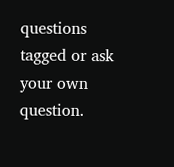questions tagged or ask your own question.